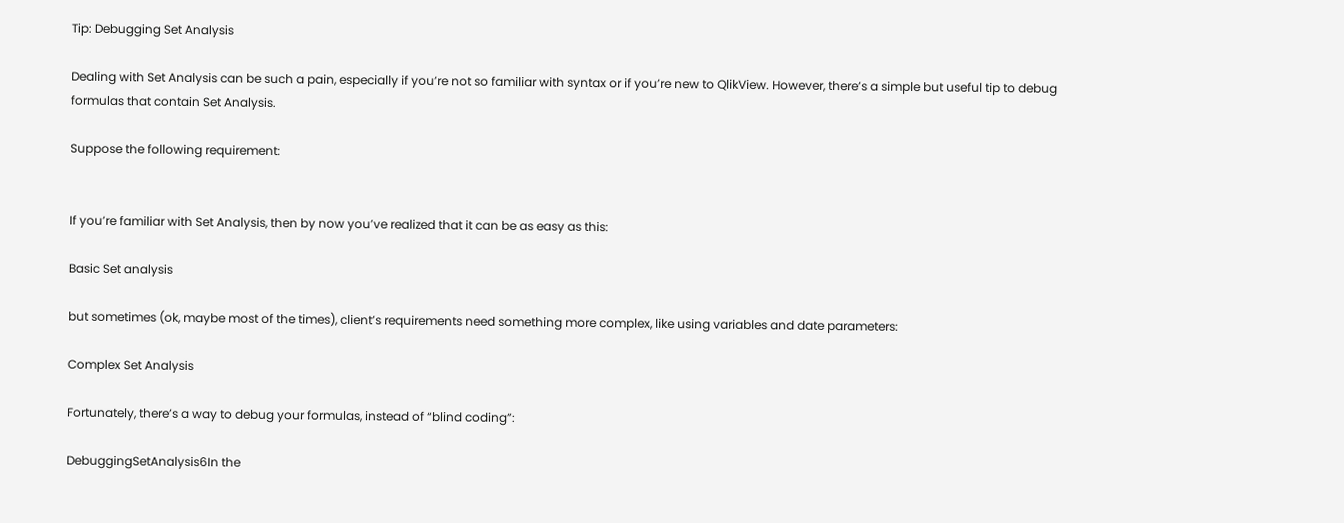Tip: Debugging Set Analysis

Dealing with Set Analysis can be such a pain, especially if you’re not so familiar with syntax or if you’re new to QlikView. However, there’s a simple but useful tip to debug formulas that contain Set Analysis.

Suppose the following requirement:


If you’re familiar with Set Analysis, then by now you’ve realized that it can be as easy as this:

Basic Set analysis

but sometimes (ok, maybe most of the times), client’s requirements need something more complex, like using variables and date parameters:

Complex Set Analysis

Fortunately, there’s a way to debug your formulas, instead of “blind coding”:

DebuggingSetAnalysis6In the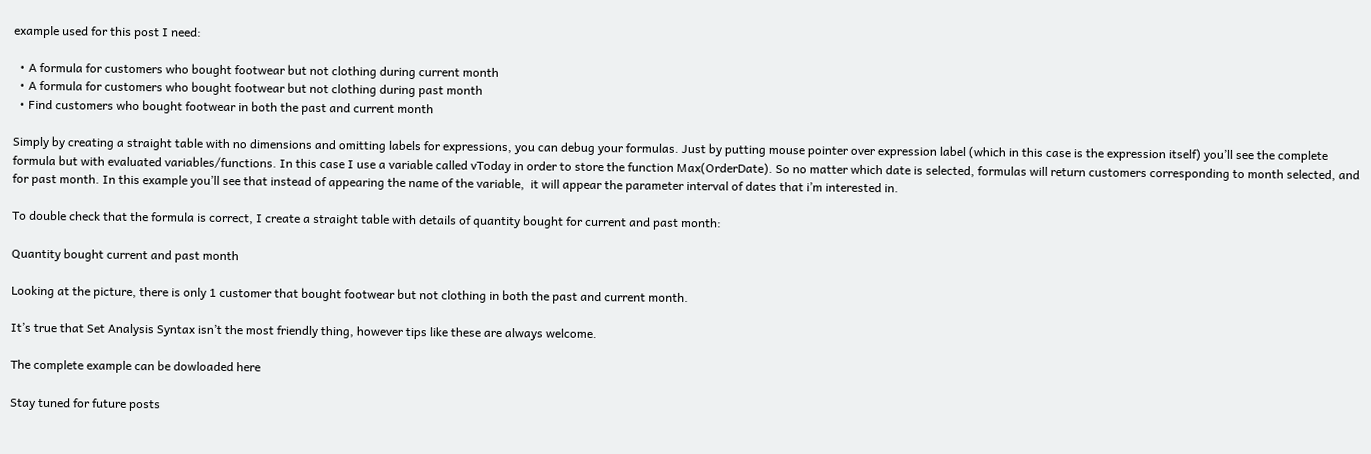example used for this post I need:

  • A formula for customers who bought footwear but not clothing during current month
  • A formula for customers who bought footwear but not clothing during past month
  • Find customers who bought footwear in both the past and current month

Simply by creating a straight table with no dimensions and omitting labels for expressions, you can debug your formulas. Just by putting mouse pointer over expression label (which in this case is the expression itself) you’ll see the complete formula but with evaluated variables/functions. In this case I use a variable called vToday in order to store the function Max(OrderDate). So no matter which date is selected, formulas will return customers corresponding to month selected, and for past month. In this example you’ll see that instead of appearing the name of the variable,  it will appear the parameter interval of dates that i’m interested in.

To double check that the formula is correct, I create a straight table with details of quantity bought for current and past month:

Quantity bought current and past month

Looking at the picture, there is only 1 customer that bought footwear but not clothing in both the past and current month.

It’s true that Set Analysis Syntax isn’t the most friendly thing, however tips like these are always welcome.

The complete example can be dowloaded here

Stay tuned for future posts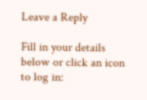Leave a Reply

Fill in your details below or click an icon to log in: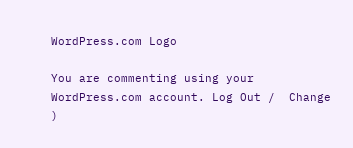WordPress.com Logo

You are commenting using your WordPress.com account. Log Out /  Change )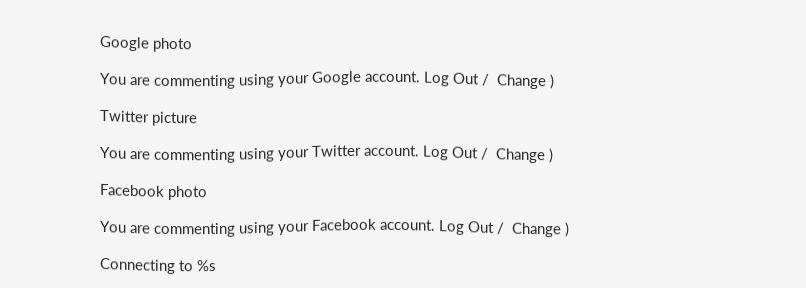Google photo

You are commenting using your Google account. Log Out /  Change )

Twitter picture

You are commenting using your Twitter account. Log Out /  Change )

Facebook photo

You are commenting using your Facebook account. Log Out /  Change )

Connecting to %s